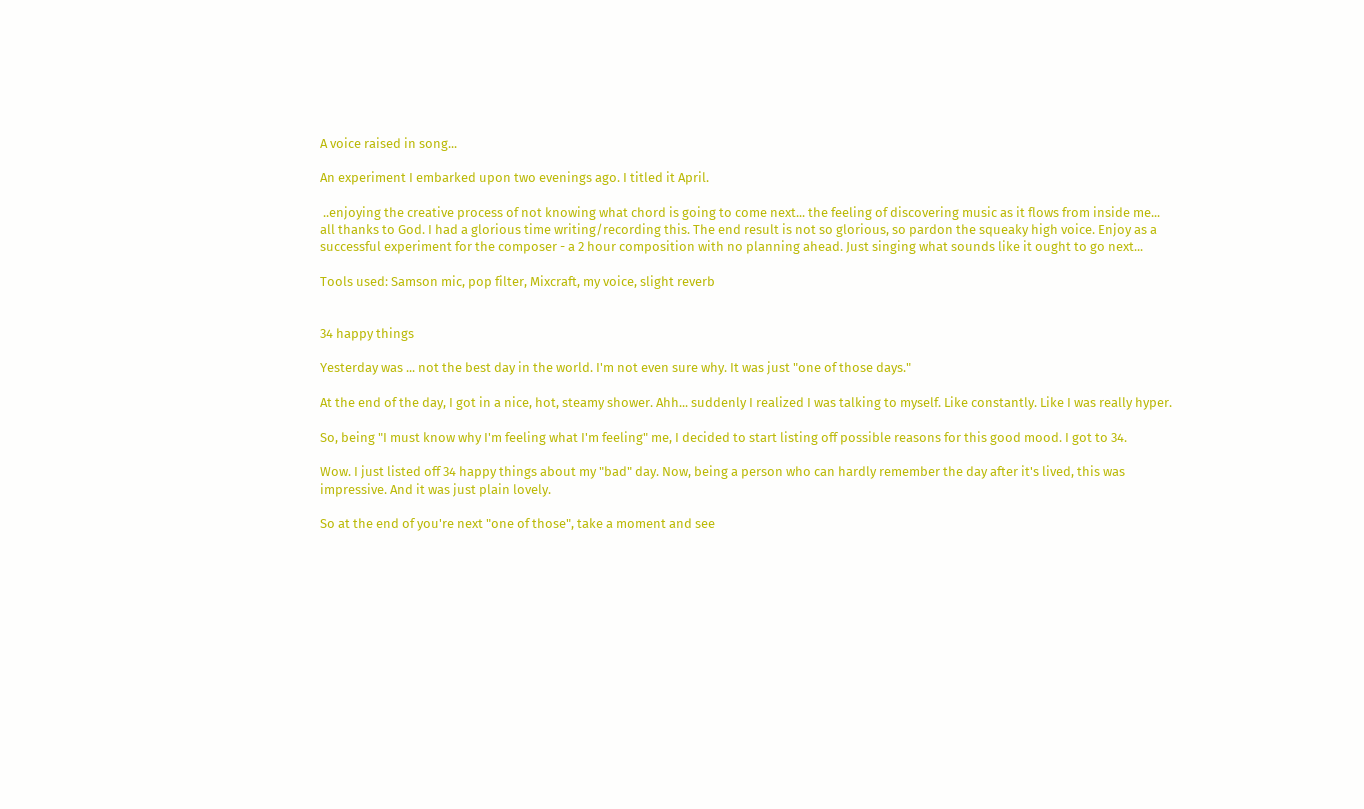A voice raised in song...

An experiment I embarked upon two evenings ago. I titled it April.

 ..enjoying the creative process of not knowing what chord is going to come next... the feeling of discovering music as it flows from inside me... all thanks to God. I had a glorious time writing/recording this. The end result is not so glorious, so pardon the squeaky high voice. Enjoy as a successful experiment for the composer - a 2 hour composition with no planning ahead. Just singing what sounds like it ought to go next...

Tools used: Samson mic, pop filter, Mixcraft, my voice, slight reverb


34 happy things

Yesterday was ... not the best day in the world. I'm not even sure why. It was just "one of those days."

At the end of the day, I got in a nice, hot, steamy shower. Ahh... suddenly I realized I was talking to myself. Like constantly. Like I was really hyper.

So, being "I must know why I'm feeling what I'm feeling" me, I decided to start listing off possible reasons for this good mood. I got to 34.

Wow. I just listed off 34 happy things about my "bad" day. Now, being a person who can hardly remember the day after it's lived, this was impressive. And it was just plain lovely.

So at the end of you're next "one of those", take a moment and see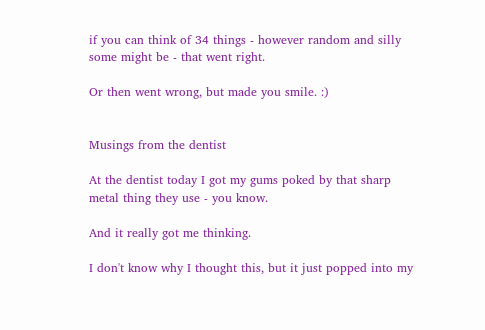if you can think of 34 things - however random and silly some might be - that went right.

Or then went wrong, but made you smile. :)


Musings from the dentist

At the dentist today I got my gums poked by that sharp metal thing they use - you know.

And it really got me thinking.

I don't know why I thought this, but it just popped into my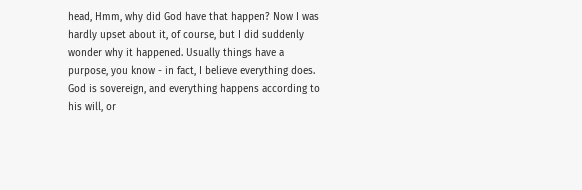head, Hmm, why did God have that happen? Now I was hardly upset about it, of course, but I did suddenly wonder why it happened. Usually things have a purpose, you know - in fact, I believe everything does. God is sovereign, and everything happens according to his will, or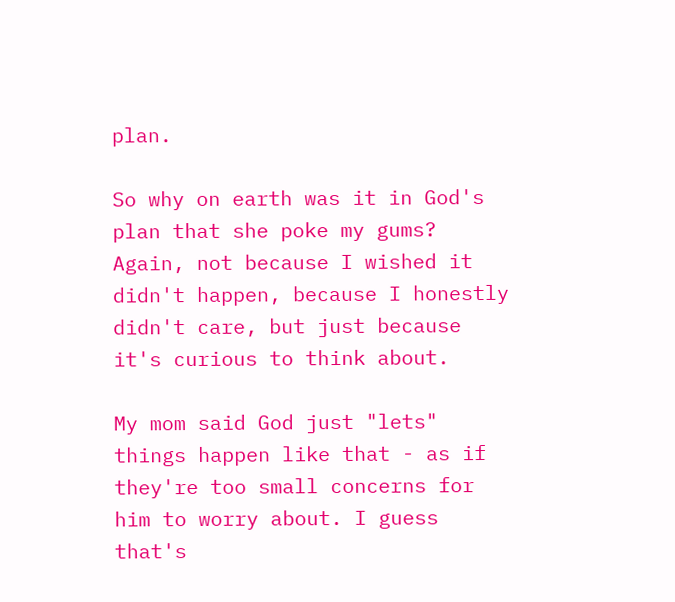plan.

So why on earth was it in God's plan that she poke my gums? Again, not because I wished it didn't happen, because I honestly didn't care, but just because it's curious to think about.

My mom said God just "lets" things happen like that - as if they're too small concerns for him to worry about. I guess that's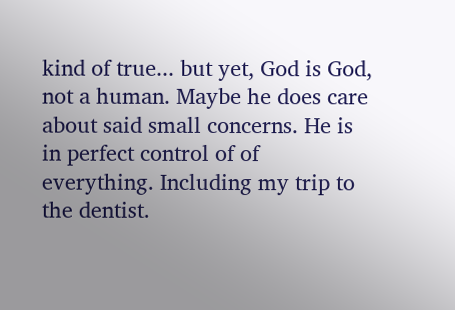kind of true... but yet, God is God, not a human. Maybe he does care about said small concerns. He is in perfect control of of everything. Including my trip to the dentist.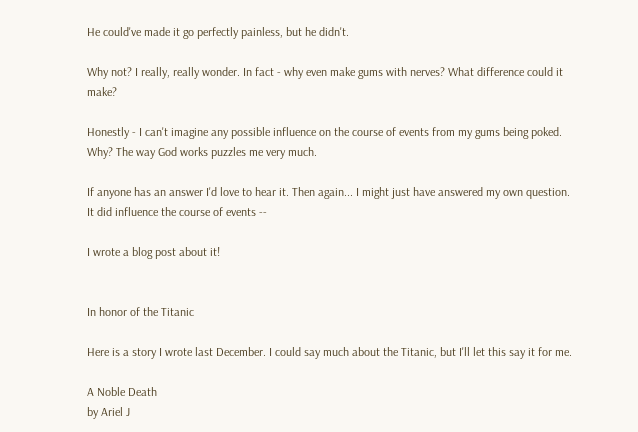He could've made it go perfectly painless, but he didn't.

Why not? I really, really wonder. In fact - why even make gums with nerves? What difference could it make?

Honestly - I can't imagine any possible influence on the course of events from my gums being poked. Why? The way God works puzzles me very much.

If anyone has an answer I'd love to hear it. Then again... I might just have answered my own question. It did influence the course of events --

I wrote a blog post about it!


In honor of the Titanic

Here is a story I wrote last December. I could say much about the Titanic, but I'll let this say it for me.

A Noble Death
by Ariel J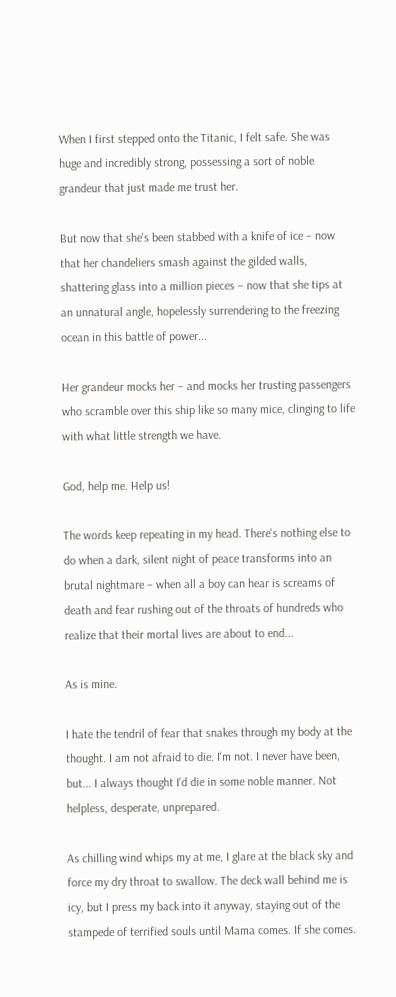When I first stepped onto the Titanic, I felt safe. She was huge and incredibly strong, possessing a sort of noble grandeur that just made me trust her.

But now that she's been stabbed with a knife of ice – now that her chandeliers smash against the gilded walls, shattering glass into a million pieces – now that she tips at an unnatural angle, hopelessly surrendering to the freezing ocean in this battle of power...

Her grandeur mocks her – and mocks her trusting passengers who scramble over this ship like so many mice, clinging to life with what little strength we have.

God, help me. Help us!

The words keep repeating in my head. There's nothing else to do when a dark, silent night of peace transforms into an brutal nightmare – when all a boy can hear is screams of death and fear rushing out of the throats of hundreds who realize that their mortal lives are about to end...

As is mine.

I hate the tendril of fear that snakes through my body at the thought. I am not afraid to die. I'm not. I never have been, but... I always thought I'd die in some noble manner. Not helpless, desperate, unprepared.

As chilling wind whips my at me, I glare at the black sky and force my dry throat to swallow. The deck wall behind me is icy, but I press my back into it anyway, staying out of the stampede of terrified souls until Mama comes. If she comes.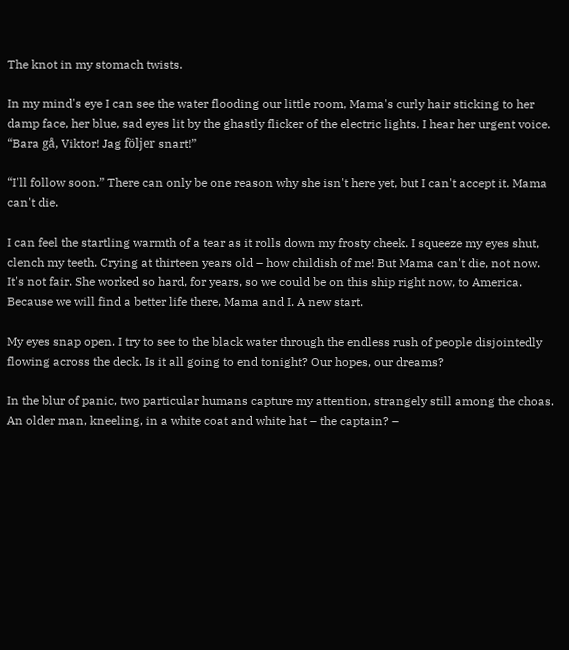The knot in my stomach twists.

In my mind's eye I can see the water flooding our little room, Mama's curly hair sticking to her damp face, her blue, sad eyes lit by the ghastly flicker of the electric lights. I hear her urgent voice. “Bara gå, Viktor! Jag följer snart!”

“I'll follow soon.” There can only be one reason why she isn't here yet, but I can't accept it. Mama can't die.

I can feel the startling warmth of a tear as it rolls down my frosty cheek. I squeeze my eyes shut, clench my teeth. Crying at thirteen years old – how childish of me! But Mama can't die, not now. It's not fair. She worked so hard, for years, so we could be on this ship right now, to America. Because we will find a better life there, Mama and I. A new start.

My eyes snap open. I try to see to the black water through the endless rush of people disjointedly flowing across the deck. Is it all going to end tonight? Our hopes, our dreams?

In the blur of panic, two particular humans capture my attention, strangely still among the choas. An older man, kneeling, in a white coat and white hat – the captain? –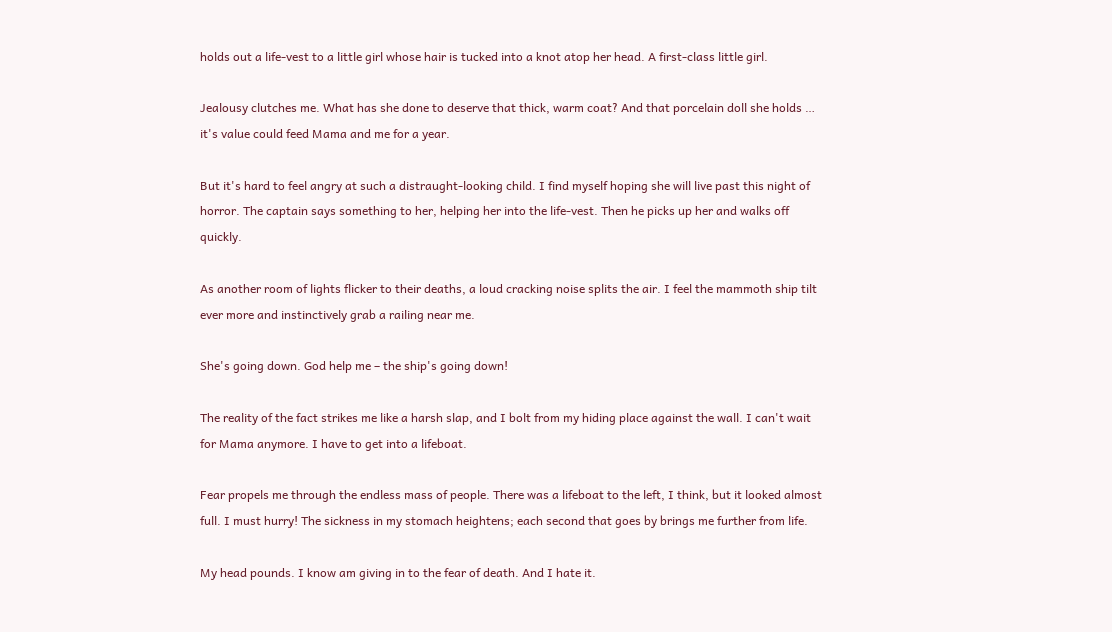holds out a life-vest to a little girl whose hair is tucked into a knot atop her head. A first-class little girl.

Jealousy clutches me. What has she done to deserve that thick, warm coat? And that porcelain doll she holds … it's value could feed Mama and me for a year.

But it's hard to feel angry at such a distraught-looking child. I find myself hoping she will live past this night of horror. The captain says something to her, helping her into the life-vest. Then he picks up her and walks off quickly.

As another room of lights flicker to their deaths, a loud cracking noise splits the air. I feel the mammoth ship tilt ever more and instinctively grab a railing near me.

She's going down. God help me – the ship's going down!

The reality of the fact strikes me like a harsh slap, and I bolt from my hiding place against the wall. I can't wait for Mama anymore. I have to get into a lifeboat.

Fear propels me through the endless mass of people. There was a lifeboat to the left, I think, but it looked almost full. I must hurry! The sickness in my stomach heightens; each second that goes by brings me further from life.

My head pounds. I know am giving in to the fear of death. And I hate it.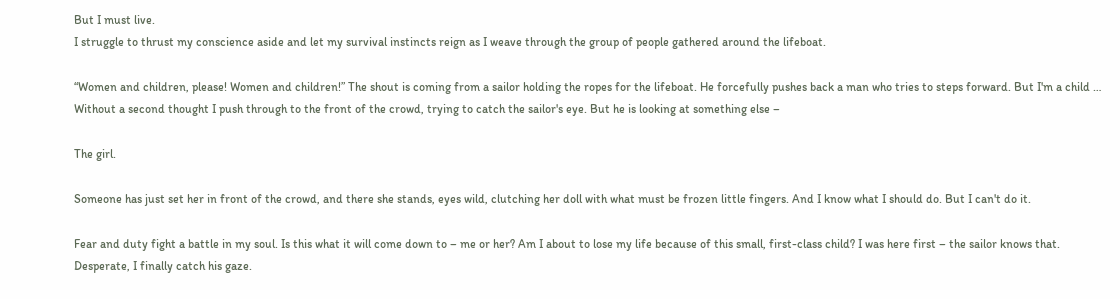But I must live.
I struggle to thrust my conscience aside and let my survival instincts reign as I weave through the group of people gathered around the lifeboat.

“Women and children, please! Women and children!” The shout is coming from a sailor holding the ropes for the lifeboat. He forcefully pushes back a man who tries to steps forward. But I'm a child … Without a second thought I push through to the front of the crowd, trying to catch the sailor's eye. But he is looking at something else –

The girl.

Someone has just set her in front of the crowd, and there she stands, eyes wild, clutching her doll with what must be frozen little fingers. And I know what I should do. But I can't do it.

Fear and duty fight a battle in my soul. Is this what it will come down to – me or her? Am I about to lose my life because of this small, first-class child? I was here first – the sailor knows that. Desperate, I finally catch his gaze.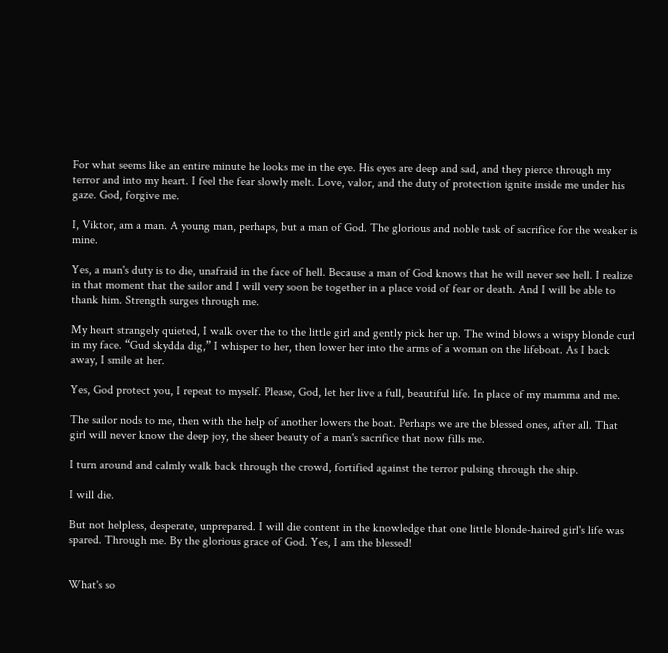For what seems like an entire minute he looks me in the eye. His eyes are deep and sad, and they pierce through my terror and into my heart. I feel the fear slowly melt. Love, valor, and the duty of protection ignite inside me under his gaze. God, forgive me.

I, Viktor, am a man. A young man, perhaps, but a man of God. The glorious and noble task of sacrifice for the weaker is mine.

Yes, a man's duty is to die, unafraid in the face of hell. Because a man of God knows that he will never see hell. I realize in that moment that the sailor and I will very soon be together in a place void of fear or death. And I will be able to thank him. Strength surges through me.

My heart strangely quieted, I walk over the to the little girl and gently pick her up. The wind blows a wispy blonde curl in my face. “Gud skydda dig,” I whisper to her, then lower her into the arms of a woman on the lifeboat. As I back away, I smile at her.

Yes, God protect you, I repeat to myself. Please, God, let her live a full, beautiful life. In place of my mamma and me.

The sailor nods to me, then with the help of another lowers the boat. Perhaps we are the blessed ones, after all. That girl will never know the deep joy, the sheer beauty of a man's sacrifice that now fills me.

I turn around and calmly walk back through the crowd, fortified against the terror pulsing through the ship.

I will die.

But not helpless, desperate, unprepared. I will die content in the knowledge that one little blonde-haired girl's life was spared. Through me. By the glorious grace of God. Yes, I am the blessed!


What's so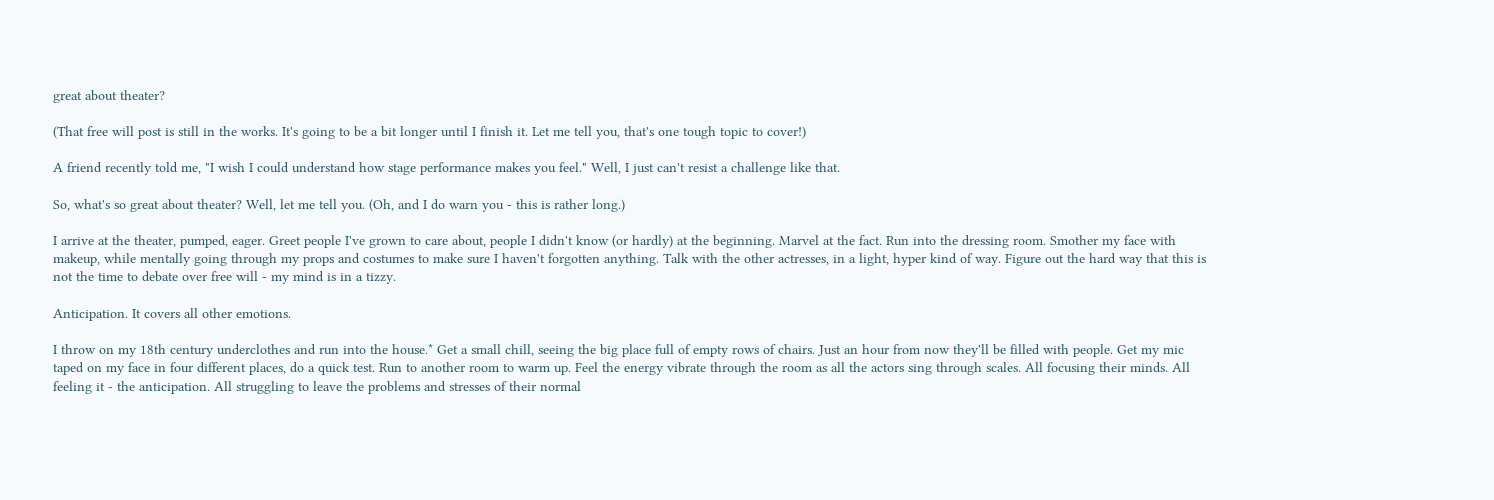great about theater?

(That free will post is still in the works. It's going to be a bit longer until I finish it. Let me tell you, that's one tough topic to cover!)

A friend recently told me, "I wish I could understand how stage performance makes you feel." Well, I just can't resist a challenge like that.

So, what's so great about theater? Well, let me tell you. (Oh, and I do warn you - this is rather long.)

I arrive at the theater, pumped, eager. Greet people I've grown to care about, people I didn't know (or hardly) at the beginning. Marvel at the fact. Run into the dressing room. Smother my face with makeup, while mentally going through my props and costumes to make sure I haven't forgotten anything. Talk with the other actresses, in a light, hyper kind of way. Figure out the hard way that this is not the time to debate over free will - my mind is in a tizzy.

Anticipation. It covers all other emotions.

I throw on my 18th century underclothes and run into the house.* Get a small chill, seeing the big place full of empty rows of chairs. Just an hour from now they'll be filled with people. Get my mic taped on my face in four different places, do a quick test. Run to another room to warm up. Feel the energy vibrate through the room as all the actors sing through scales. All focusing their minds. All feeling it - the anticipation. All struggling to leave the problems and stresses of their normal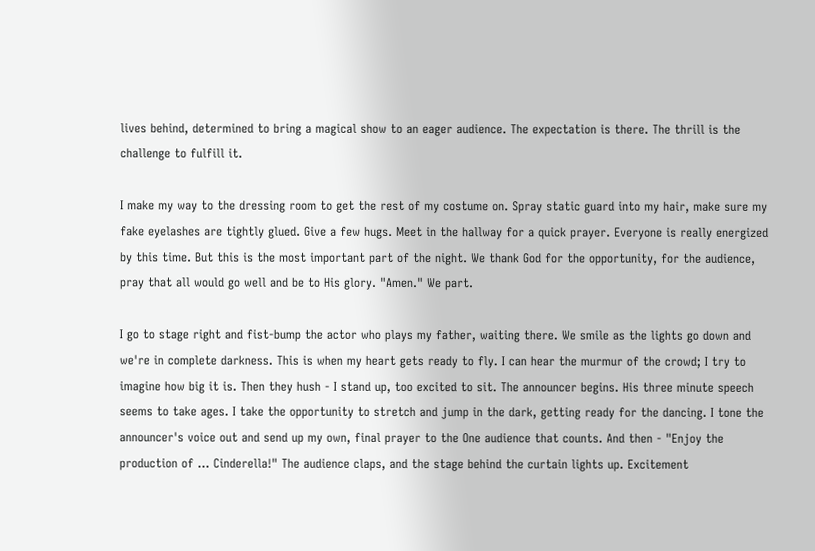lives behind, determined to bring a magical show to an eager audience. The expectation is there. The thrill is the challenge to fulfill it.

I make my way to the dressing room to get the rest of my costume on. Spray static guard into my hair, make sure my fake eyelashes are tightly glued. Give a few hugs. Meet in the hallway for a quick prayer. Everyone is really energized by this time. But this is the most important part of the night. We thank God for the opportunity, for the audience, pray that all would go well and be to His glory. "Amen." We part.

I go to stage right and fist-bump the actor who plays my father, waiting there. We smile as the lights go down and we're in complete darkness. This is when my heart gets ready to fly. I can hear the murmur of the crowd; I try to imagine how big it is. Then they hush - I stand up, too excited to sit. The announcer begins. His three minute speech seems to take ages. I take the opportunity to stretch and jump in the dark, getting ready for the dancing. I tone the announcer's voice out and send up my own, final prayer to the One audience that counts. And then - "Enjoy the production of ... Cinderella!" The audience claps, and the stage behind the curtain lights up. Excitement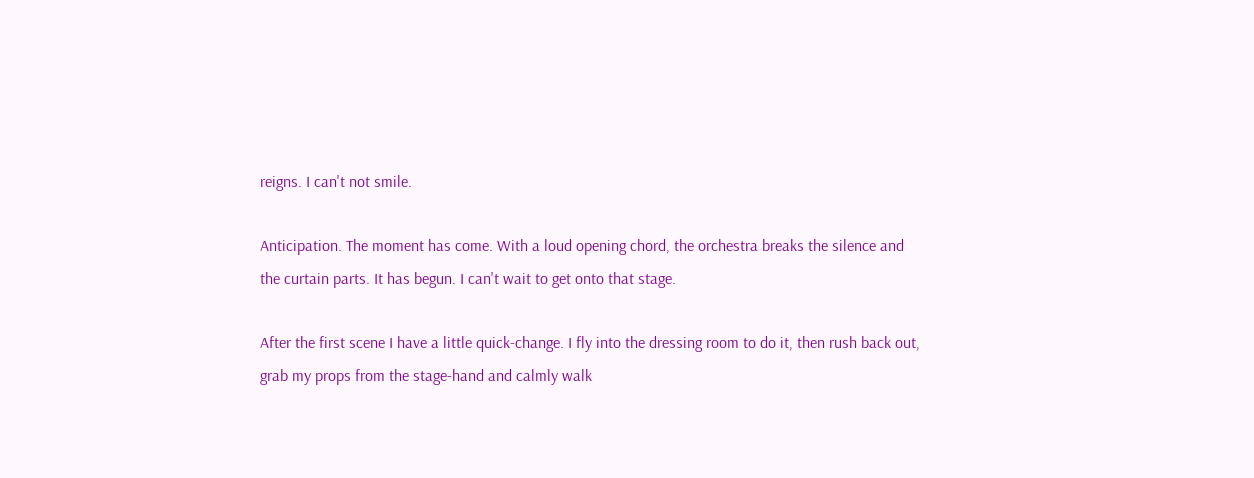reigns. I can't not smile.

Anticipation. The moment has come. With a loud opening chord, the orchestra breaks the silence and the curtain parts. It has begun. I can't wait to get onto that stage.

After the first scene I have a little quick-change. I fly into the dressing room to do it, then rush back out, grab my props from the stage-hand and calmly walk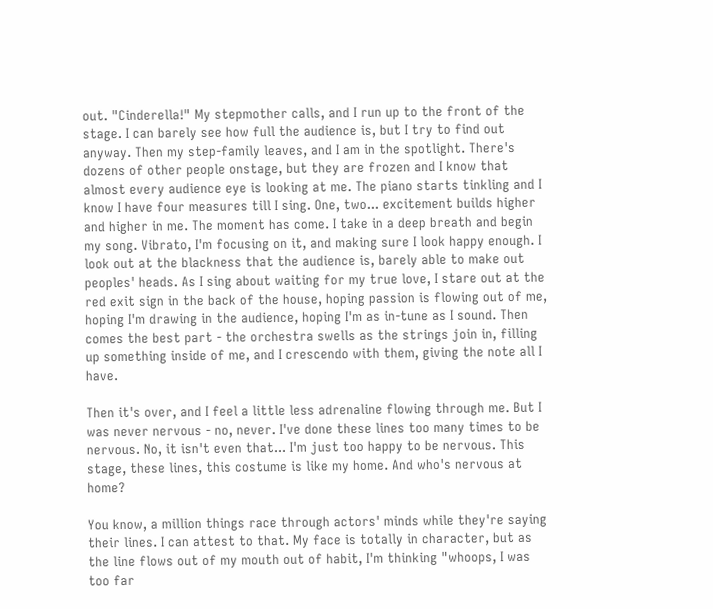out. "Cinderella!" My stepmother calls, and I run up to the front of the stage. I can barely see how full the audience is, but I try to find out anyway. Then my step-family leaves, and I am in the spotlight. There's dozens of other people onstage, but they are frozen and I know that almost every audience eye is looking at me. The piano starts tinkling and I know I have four measures till I sing. One, two... excitement builds higher and higher in me. The moment has come. I take in a deep breath and begin my song. Vibrato, I'm focusing on it, and making sure I look happy enough. I look out at the blackness that the audience is, barely able to make out peoples' heads. As I sing about waiting for my true love, I stare out at the red exit sign in the back of the house, hoping passion is flowing out of me, hoping I'm drawing in the audience, hoping I'm as in-tune as I sound. Then comes the best part - the orchestra swells as the strings join in, filling up something inside of me, and I crescendo with them, giving the note all I have.

Then it's over, and I feel a little less adrenaline flowing through me. But I was never nervous - no, never. I've done these lines too many times to be nervous. No, it isn't even that... I'm just too happy to be nervous. This stage, these lines, this costume is like my home. And who's nervous at home?

You know, a million things race through actors' minds while they're saying their lines. I can attest to that. My face is totally in character, but as the line flows out of my mouth out of habit, I'm thinking "whoops, I was too far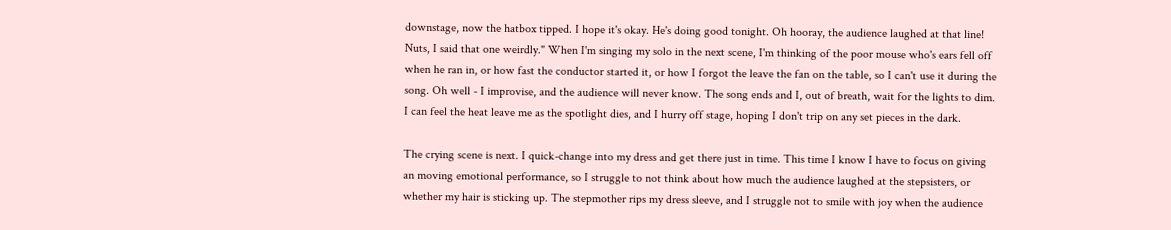downstage, now the hatbox tipped. I hope it's okay. He's doing good tonight. Oh hooray, the audience laughed at that line! Nuts, I said that one weirdly." When I'm singing my solo in the next scene, I'm thinking of the poor mouse who's ears fell off when he ran in, or how fast the conductor started it, or how I forgot the leave the fan on the table, so I can't use it during the song. Oh well - I improvise, and the audience will never know. The song ends and I, out of breath, wait for the lights to dim. I can feel the heat leave me as the spotlight dies, and I hurry off stage, hoping I don't trip on any set pieces in the dark.

The crying scene is next. I quick-change into my dress and get there just in time. This time I know I have to focus on giving an moving emotional performance, so I struggle to not think about how much the audience laughed at the stepsisters, or whether my hair is sticking up. The stepmother rips my dress sleeve, and I struggle not to smile with joy when the audience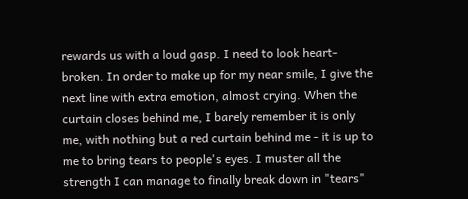rewards us with a loud gasp. I need to look heart-broken. In order to make up for my near smile, I give the next line with extra emotion, almost crying. When the curtain closes behind me, I barely remember it is only me, with nothing but a red curtain behind me - it is up to me to bring tears to people's eyes. I muster all the strength I can manage to finally break down in "tears"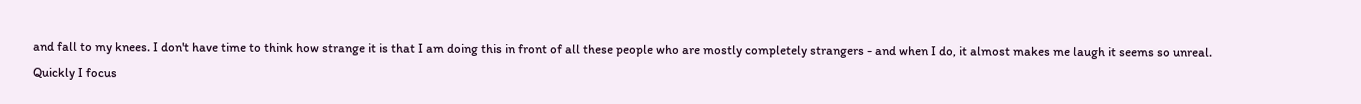and fall to my knees. I don't have time to think how strange it is that I am doing this in front of all these people who are mostly completely strangers - and when I do, it almost makes me laugh it seems so unreal. Quickly I focus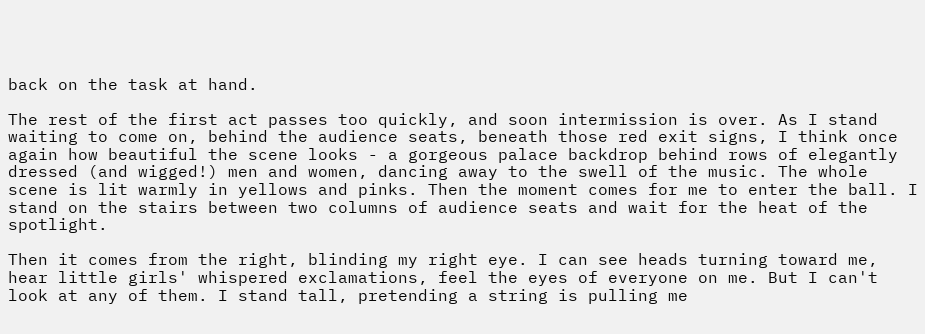back on the task at hand.

The rest of the first act passes too quickly, and soon intermission is over. As I stand waiting to come on, behind the audience seats, beneath those red exit signs, I think once again how beautiful the scene looks - a gorgeous palace backdrop behind rows of elegantly dressed (and wigged!) men and women, dancing away to the swell of the music. The whole scene is lit warmly in yellows and pinks. Then the moment comes for me to enter the ball. I stand on the stairs between two columns of audience seats and wait for the heat of the spotlight.

Then it comes from the right, blinding my right eye. I can see heads turning toward me, hear little girls' whispered exclamations, feel the eyes of everyone on me. But I can't look at any of them. I stand tall, pretending a string is pulling me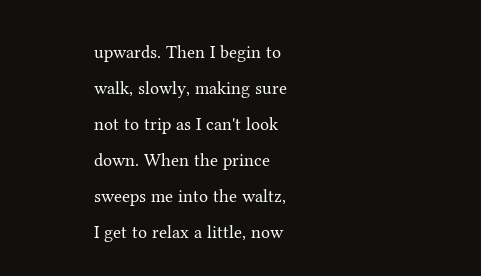upwards. Then I begin to walk, slowly, making sure not to trip as I can't look down. When the prince sweeps me into the waltz, I get to relax a little, now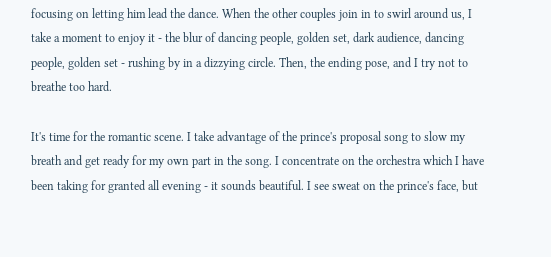focusing on letting him lead the dance. When the other couples join in to swirl around us, I take a moment to enjoy it - the blur of dancing people, golden set, dark audience, dancing people, golden set - rushing by in a dizzying circle. Then, the ending pose, and I try not to breathe too hard.

It's time for the romantic scene. I take advantage of the prince's proposal song to slow my breath and get ready for my own part in the song. I concentrate on the orchestra which I have been taking for granted all evening - it sounds beautiful. I see sweat on the prince's face, but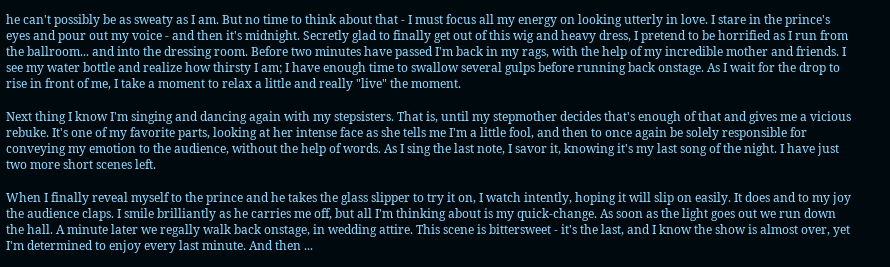he can't possibly be as sweaty as I am. But no time to think about that - I must focus all my energy on looking utterly in love. I stare in the prince's eyes and pour out my voice - and then it's midnight. Secretly glad to finally get out of this wig and heavy dress, I pretend to be horrified as I run from the ballroom... and into the dressing room. Before two minutes have passed I'm back in my rags, with the help of my incredible mother and friends. I see my water bottle and realize how thirsty I am; I have enough time to swallow several gulps before running back onstage. As I wait for the drop to rise in front of me, I take a moment to relax a little and really "live" the moment.

Next thing I know I'm singing and dancing again with my stepsisters. That is, until my stepmother decides that's enough of that and gives me a vicious rebuke. It's one of my favorite parts, looking at her intense face as she tells me I'm a little fool, and then to once again be solely responsible for conveying my emotion to the audience, without the help of words. As I sing the last note, I savor it, knowing it's my last song of the night. I have just two more short scenes left.

When I finally reveal myself to the prince and he takes the glass slipper to try it on, I watch intently, hoping it will slip on easily. It does and to my joy the audience claps. I smile brilliantly as he carries me off, but all I'm thinking about is my quick-change. As soon as the light goes out we run down the hall. A minute later we regally walk back onstage, in wedding attire. This scene is bittersweet - it's the last, and I know the show is almost over, yet I'm determined to enjoy every last minute. And then ...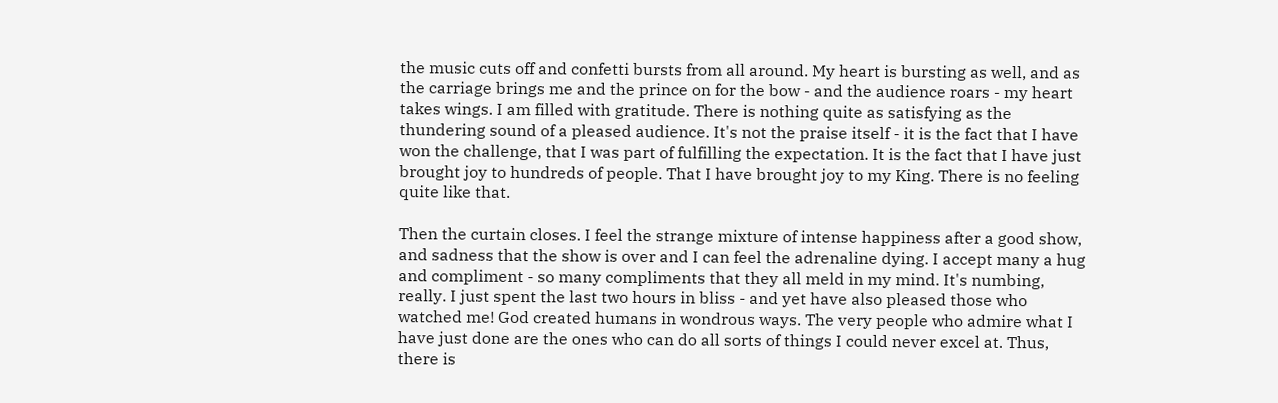the music cuts off and confetti bursts from all around. My heart is bursting as well, and as the carriage brings me and the prince on for the bow - and the audience roars - my heart takes wings. I am filled with gratitude. There is nothing quite as satisfying as the thundering sound of a pleased audience. It's not the praise itself - it is the fact that I have won the challenge, that I was part of fulfilling the expectation. It is the fact that I have just brought joy to hundreds of people. That I have brought joy to my King. There is no feeling quite like that.

Then the curtain closes. I feel the strange mixture of intense happiness after a good show, and sadness that the show is over and I can feel the adrenaline dying. I accept many a hug and compliment - so many compliments that they all meld in my mind. It's numbing, really. I just spent the last two hours in bliss - and yet have also pleased those who watched me! God created humans in wondrous ways. The very people who admire what I have just done are the ones who can do all sorts of things I could never excel at. Thus, there is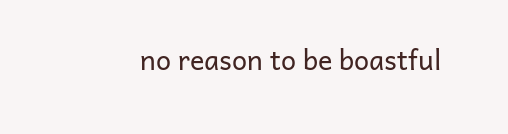no reason to be boastful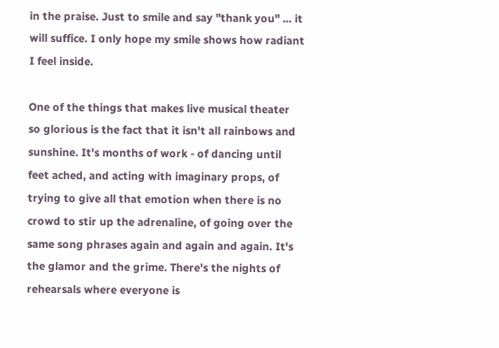in the praise. Just to smile and say "thank you" ... it will suffice. I only hope my smile shows how radiant I feel inside.

One of the things that makes live musical theater so glorious is the fact that it isn't all rainbows and sunshine. It's months of work - of dancing until feet ached, and acting with imaginary props, of trying to give all that emotion when there is no crowd to stir up the adrenaline, of going over the same song phrases again and again and again. It's the glamor and the grime. There's the nights of rehearsals where everyone is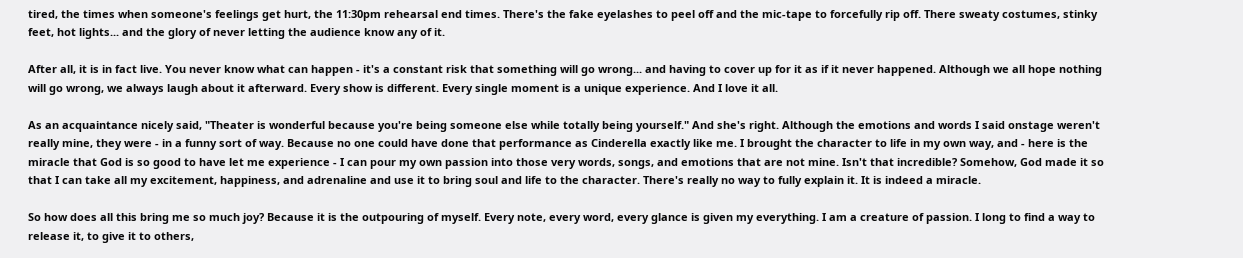tired, the times when someone's feelings get hurt, the 11:30pm rehearsal end times. There's the fake eyelashes to peel off and the mic-tape to forcefully rip off. There sweaty costumes, stinky feet, hot lights... and the glory of never letting the audience know any of it.

After all, it is in fact live. You never know what can happen - it's a constant risk that something will go wrong... and having to cover up for it as if it never happened. Although we all hope nothing will go wrong, we always laugh about it afterward. Every show is different. Every single moment is a unique experience. And I love it all.

As an acquaintance nicely said, "Theater is wonderful because you're being someone else while totally being yourself." And she's right. Although the emotions and words I said onstage weren't really mine, they were - in a funny sort of way. Because no one could have done that performance as Cinderella exactly like me. I brought the character to life in my own way, and - here is the miracle that God is so good to have let me experience - I can pour my own passion into those very words, songs, and emotions that are not mine. Isn't that incredible? Somehow, God made it so that I can take all my excitement, happiness, and adrenaline and use it to bring soul and life to the character. There's really no way to fully explain it. It is indeed a miracle.

So how does all this bring me so much joy? Because it is the outpouring of myself. Every note, every word, every glance is given my everything. I am a creature of passion. I long to find a way to release it, to give it to others,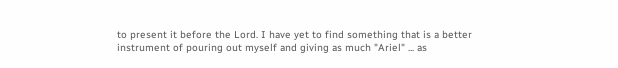to present it before the Lord. I have yet to find something that is a better instrument of pouring out myself and giving as much "Ariel" ... as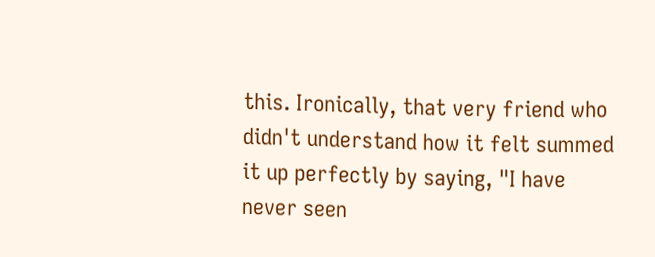this. Ironically, that very friend who didn't understand how it felt summed it up perfectly by saying, "I have never seen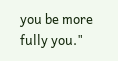you be more fully you."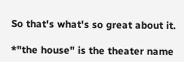So that's what's so great about it.

*"the house" is the theater name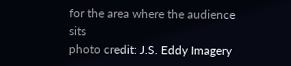for the area where the audience sits
photo credit: J.S. Eddy Imagery